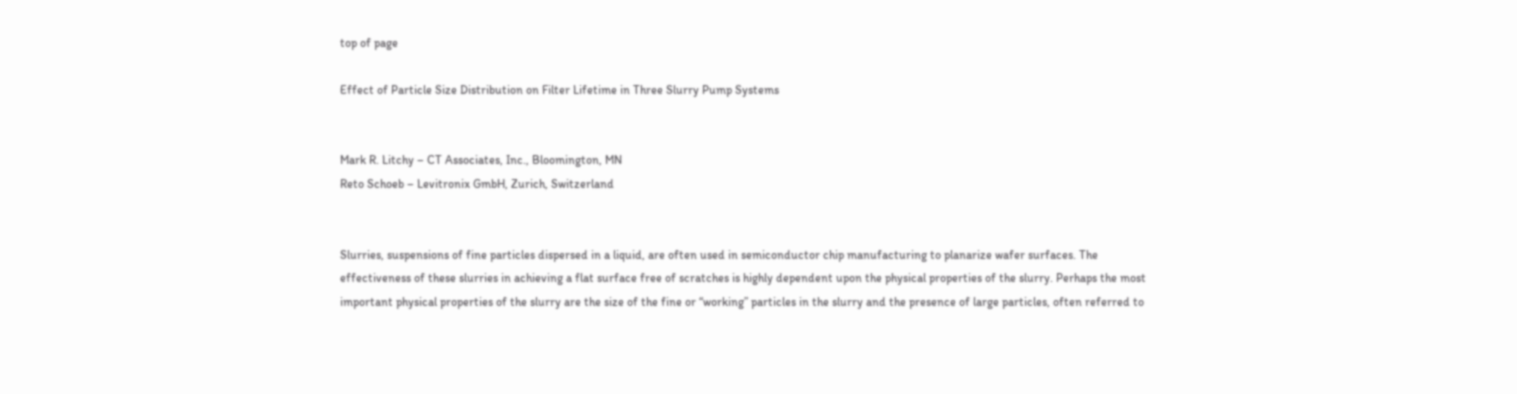top of page

Effect of Particle Size Distribution on Filter Lifetime in Three Slurry Pump Systems


Mark R. Litchy – CT Associates, Inc., Bloomington, MN
Reto Schoeb – Levitronix GmbH, Zurich, Switzerland


Slurries, suspensions of fine particles dispersed in a liquid, are often used in semiconductor chip manufacturing to planarize wafer surfaces. The effectiveness of these slurries in achieving a flat surface free of scratches is highly dependent upon the physical properties of the slurry. Perhaps the most important physical properties of the slurry are the size of the fine or “working” particles in the slurry and the presence of large particles, often referred to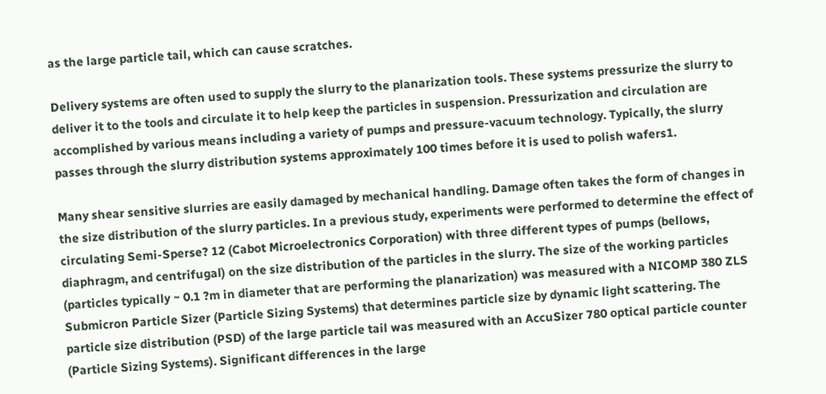as the large particle tail, which can cause scratches.

Delivery systems are often used to supply the slurry to the planarization tools. These systems pressurize the slurry to deliver it to the tools and circulate it to help keep the particles in suspension. Pressurization and circulation are accomplished by various means including a variety of pumps and pressure-vacuum technology. Typically, the slurry passes through the slurry distribution systems approximately 100 times before it is used to polish wafers1.

Many shear sensitive slurries are easily damaged by mechanical handling. Damage often takes the form of changes in the size distribution of the slurry particles. In a previous study, experiments were performed to determine the effect of circulating Semi-Sperse? 12 (Cabot Microelectronics Corporation) with three different types of pumps (bellows, diaphragm, and centrifugal) on the size distribution of the particles in the slurry. The size of the working particles (particles typically ~ 0.1 ?m in diameter that are performing the planarization) was measured with a NICOMP 380 ZLS Submicron Particle Sizer (Particle Sizing Systems) that determines particle size by dynamic light scattering. The particle size distribution (PSD) of the large particle tail was measured with an AccuSizer 780 optical particle counter (Particle Sizing Systems). Significant differences in the large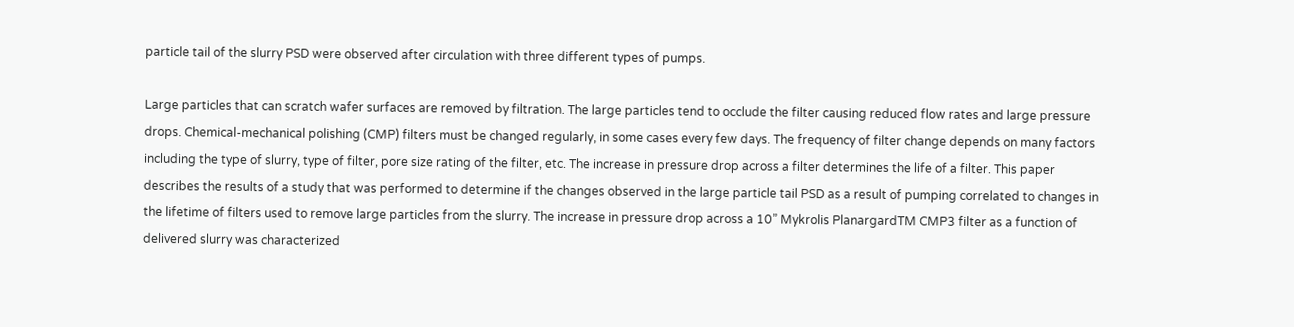particle tail of the slurry PSD were observed after circulation with three different types of pumps.

Large particles that can scratch wafer surfaces are removed by filtration. The large particles tend to occlude the filter causing reduced flow rates and large pressure drops. Chemical-mechanical polishing (CMP) filters must be changed regularly, in some cases every few days. The frequency of filter change depends on many factors including the type of slurry, type of filter, pore size rating of the filter, etc. The increase in pressure drop across a filter determines the life of a filter. This paper describes the results of a study that was performed to determine if the changes observed in the large particle tail PSD as a result of pumping correlated to changes in the lifetime of filters used to remove large particles from the slurry. The increase in pressure drop across a 10” Mykrolis PlanargardTM CMP3 filter as a function of delivered slurry was characterized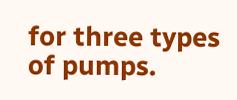for three types of pumps.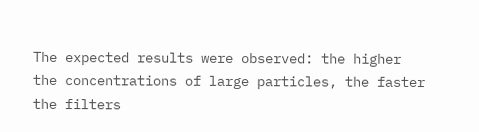The expected results were observed: the higher the concentrations of large particles, the faster the filters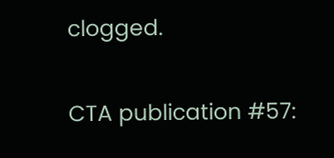clogged.

CTA publication #57: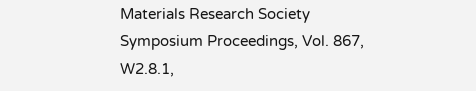Materials Research Society Symposium Proceedings, Vol. 867, W2.8.1,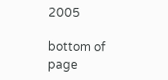2005

bottom of page